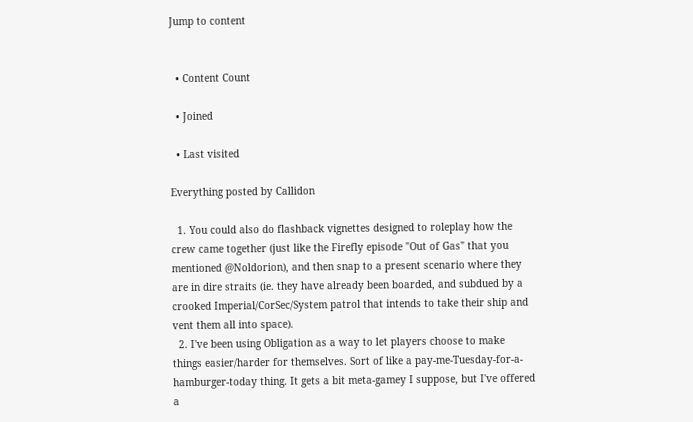Jump to content


  • Content Count

  • Joined

  • Last visited

Everything posted by Callidon

  1. You could also do flashback vignettes designed to roleplay how the crew came together (just like the Firefly episode "Out of Gas" that you mentioned @Noldorion), and then snap to a present scenario where they are in dire straits (ie. they have already been boarded, and subdued by a crooked Imperial/CorSec/System patrol that intends to take their ship and vent them all into space).
  2. I've been using Obligation as a way to let players choose to make things easier/harder for themselves. Sort of like a pay-me-Tuesday-for-a-hamburger-today thing. It gets a bit meta-gamey I suppose, but I've offered a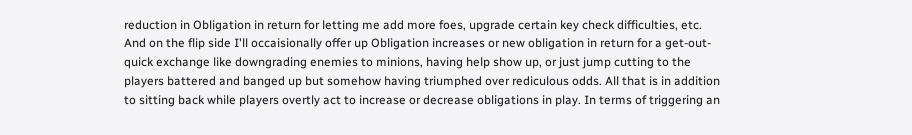reduction in Obligation in return for letting me add more foes, upgrade certain key check difficulties, etc. And on the flip side I'll occaisionally offer up Obligation increases or new obligation in return for a get-out-quick exchange like downgrading enemies to minions, having help show up, or just jump cutting to the players battered and banged up but somehow having triumphed over rediculous odds. All that is in addition to sitting back while players overtly act to increase or decrease obligations in play. In terms of triggering an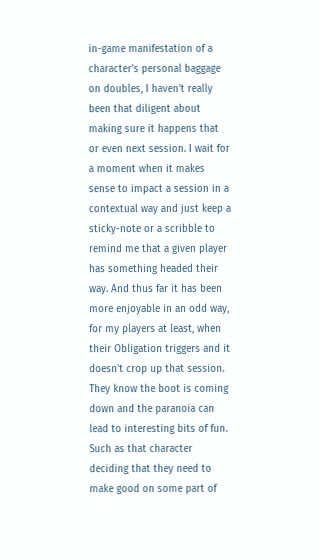in-game manifestation of a character's personal baggage on doubles, I haven't really been that diligent about making sure it happens that or even next session. I wait for a moment when it makes sense to impact a session in a contextual way and just keep a sticky-note or a scribble to remind me that a given player has something headed their way. And thus far it has been more enjoyable in an odd way, for my players at least, when their Obligation triggers and it doesn't crop up that session. They know the boot is coming down and the paranoia can lead to interesting bits of fun. Such as that character deciding that they need to make good on some part of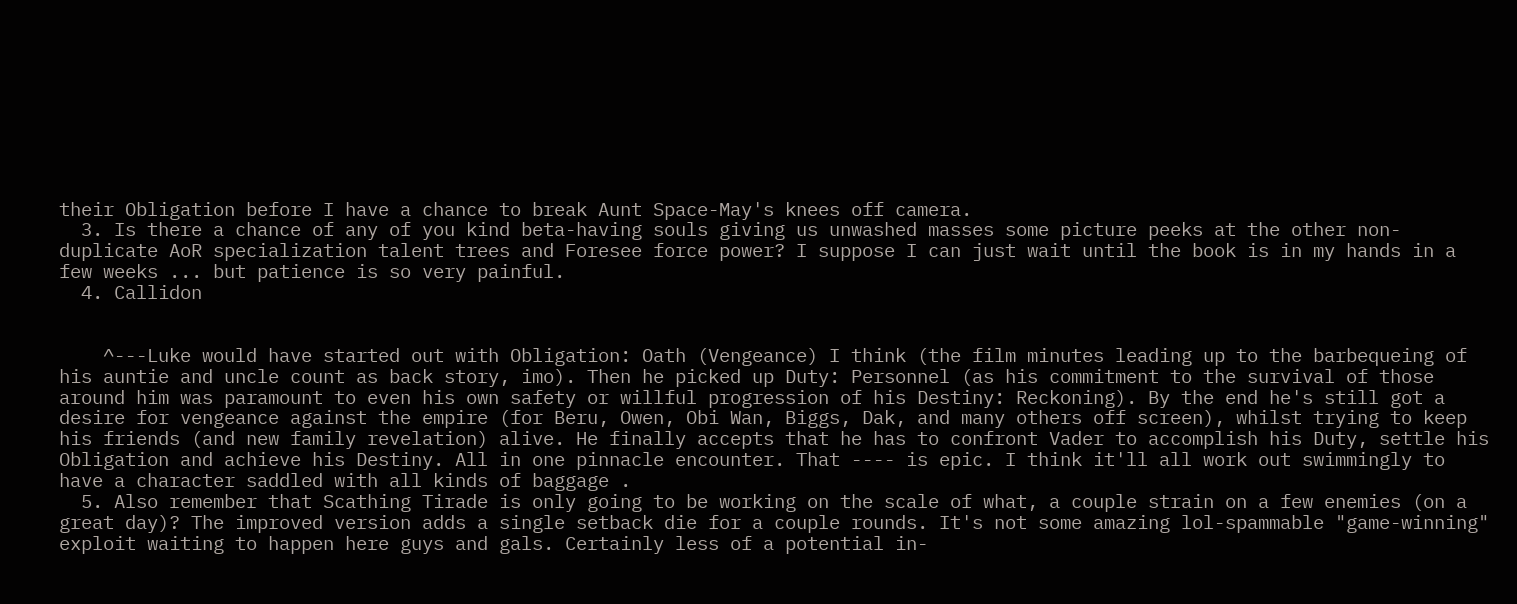their Obligation before I have a chance to break Aunt Space-May's knees off camera.
  3. Is there a chance of any of you kind beta-having souls giving us unwashed masses some picture peeks at the other non-duplicate AoR specialization talent trees and Foresee force power? I suppose I can just wait until the book is in my hands in a few weeks ... but patience is so very painful.
  4. Callidon


    ^---Luke would have started out with Obligation: Oath (Vengeance) I think (the film minutes leading up to the barbequeing of his auntie and uncle count as back story, imo). Then he picked up Duty: Personnel (as his commitment to the survival of those around him was paramount to even his own safety or willful progression of his Destiny: Reckoning). By the end he's still got a desire for vengeance against the empire (for Beru, Owen, Obi Wan, Biggs, Dak, and many others off screen), whilst trying to keep his friends (and new family revelation) alive. He finally accepts that he has to confront Vader to accomplish his Duty, settle his Obligation and achieve his Destiny. All in one pinnacle encounter. That ---- is epic. I think it'll all work out swimmingly to have a character saddled with all kinds of baggage .
  5. Also remember that Scathing Tirade is only going to be working on the scale of what, a couple strain on a few enemies (on a great day)? The improved version adds a single setback die for a couple rounds. It's not some amazing lol-spammable "game-winning" exploit waiting to happen here guys and gals. Certainly less of a potential in-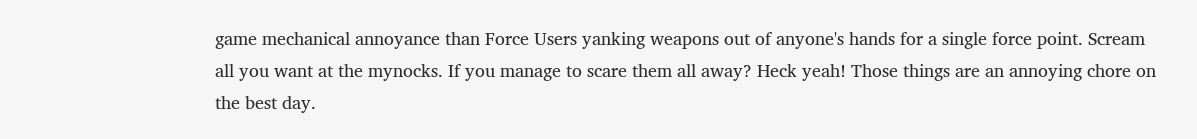game mechanical annoyance than Force Users yanking weapons out of anyone's hands for a single force point. Scream all you want at the mynocks. If you manage to scare them all away? Heck yeah! Those things are an annoying chore on the best day.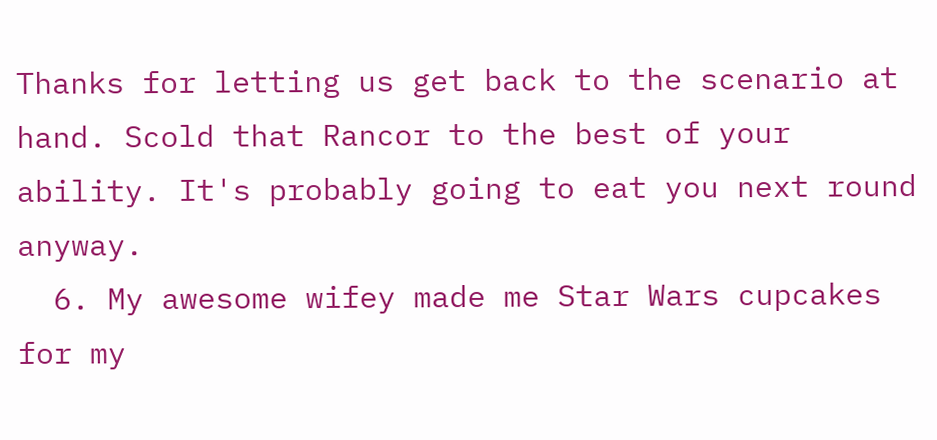Thanks for letting us get back to the scenario at hand. Scold that Rancor to the best of your ability. It's probably going to eat you next round anyway.
  6. My awesome wifey made me Star Wars cupcakes for my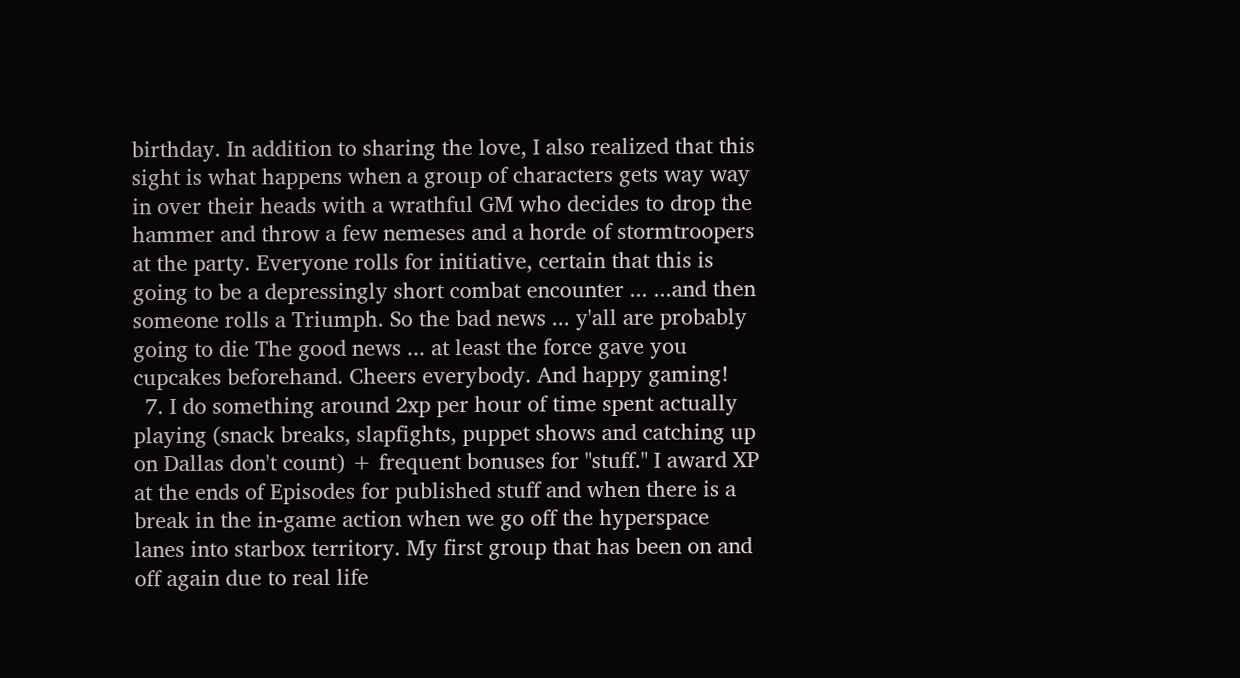birthday. In addition to sharing the love, I also realized that this sight is what happens when a group of characters gets way way in over their heads with a wrathful GM who decides to drop the hammer and throw a few nemeses and a horde of stormtroopers at the party. Everyone rolls for initiative, certain that this is going to be a depressingly short combat encounter ... ...and then someone rolls a Triumph. So the bad news ... y'all are probably going to die The good news ... at least the force gave you cupcakes beforehand. Cheers everybody. And happy gaming!
  7. I do something around 2xp per hour of time spent actually playing (snack breaks, slapfights, puppet shows and catching up on Dallas don't count) + frequent bonuses for "stuff." I award XP at the ends of Episodes for published stuff and when there is a break in the in-game action when we go off the hyperspace lanes into starbox territory. My first group that has been on and off again due to real life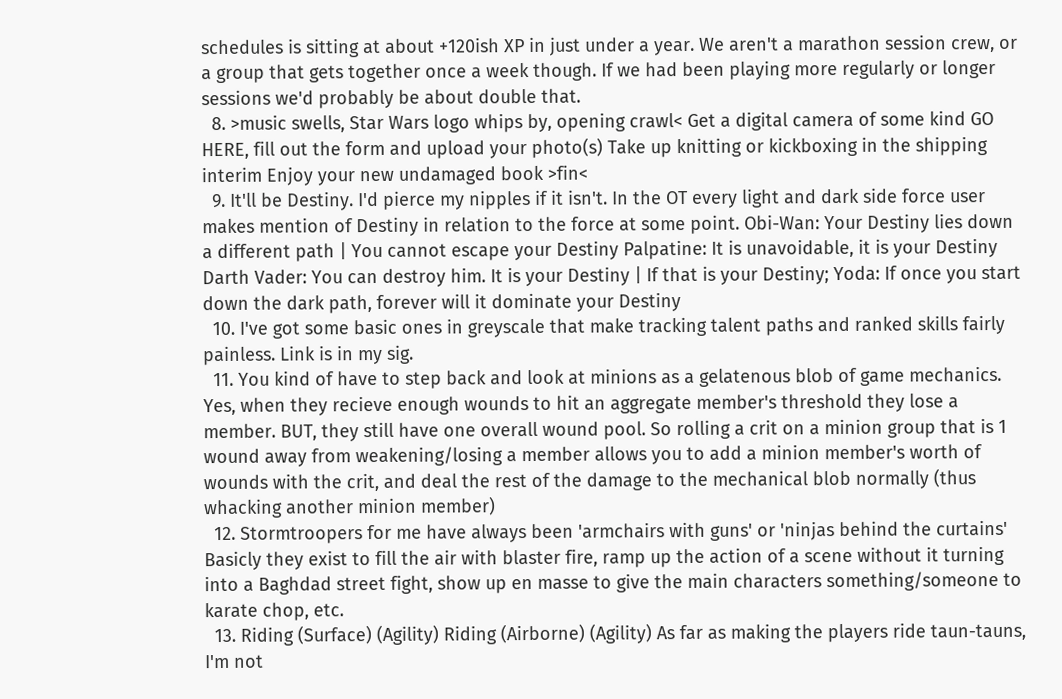schedules is sitting at about +120ish XP in just under a year. We aren't a marathon session crew, or a group that gets together once a week though. If we had been playing more regularly or longer sessions we'd probably be about double that.
  8. >music swells, Star Wars logo whips by, opening crawl< Get a digital camera of some kind GO HERE, fill out the form and upload your photo(s) Take up knitting or kickboxing in the shipping interim Enjoy your new undamaged book >fin<
  9. It'll be Destiny. I'd pierce my nipples if it isn't. In the OT every light and dark side force user makes mention of Destiny in relation to the force at some point. Obi-Wan: Your Destiny lies down a different path | You cannot escape your Destiny Palpatine: It is unavoidable, it is your Destiny Darth Vader: You can destroy him. It is your Destiny | If that is your Destiny; Yoda: If once you start down the dark path, forever will it dominate your Destiny
  10. I've got some basic ones in greyscale that make tracking talent paths and ranked skills fairly painless. Link is in my sig.
  11. You kind of have to step back and look at minions as a gelatenous blob of game mechanics. Yes, when they recieve enough wounds to hit an aggregate member's threshold they lose a member. BUT, they still have one overall wound pool. So rolling a crit on a minion group that is 1 wound away from weakening/losing a member allows you to add a minion member's worth of wounds with the crit, and deal the rest of the damage to the mechanical blob normally (thus whacking another minion member)
  12. Stormtroopers for me have always been 'armchairs with guns' or 'ninjas behind the curtains' Basicly they exist to fill the air with blaster fire, ramp up the action of a scene without it turning into a Baghdad street fight, show up en masse to give the main characters something/someone to karate chop, etc.
  13. Riding (Surface) (Agility) Riding (Airborne) (Agility) As far as making the players ride taun-tauns, I'm not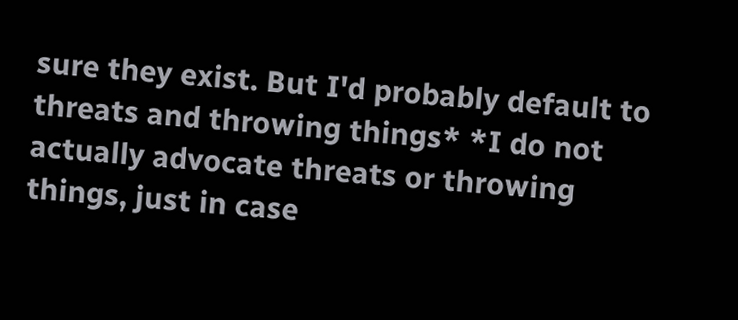sure they exist. But I'd probably default to threats and throwing things* *I do not actually advocate threats or throwing things, just in case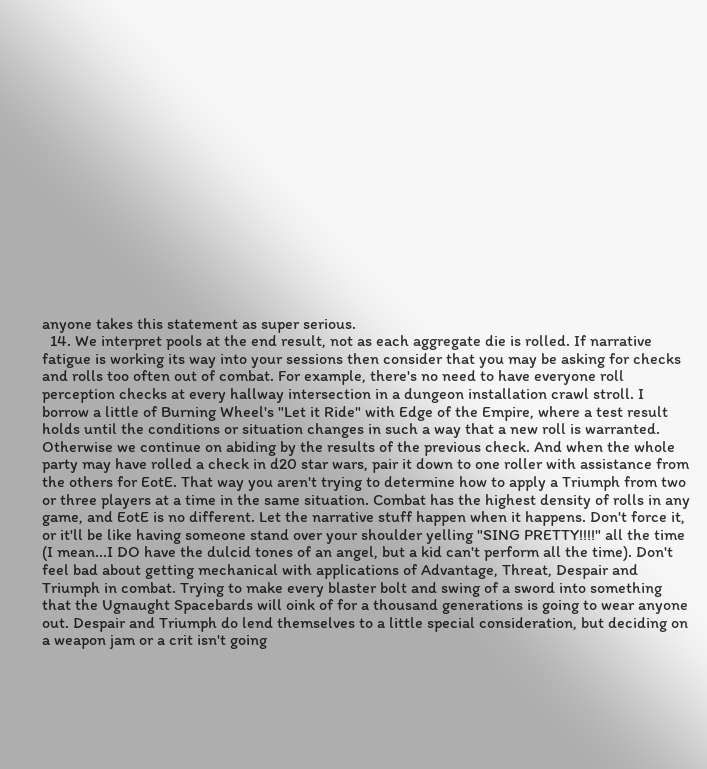anyone takes this statement as super serious.
  14. We interpret pools at the end result, not as each aggregate die is rolled. If narrative fatigue is working its way into your sessions then consider that you may be asking for checks and rolls too often out of combat. For example, there's no need to have everyone roll perception checks at every hallway intersection in a dungeon installation crawl stroll. I borrow a little of Burning Wheel's "Let it Ride" with Edge of the Empire, where a test result holds until the conditions or situation changes in such a way that a new roll is warranted. Otherwise we continue on abiding by the results of the previous check. And when the whole party may have rolled a check in d20 star wars, pair it down to one roller with assistance from the others for EotE. That way you aren't trying to determine how to apply a Triumph from two or three players at a time in the same situation. Combat has the highest density of rolls in any game, and EotE is no different. Let the narrative stuff happen when it happens. Don't force it, or it'll be like having someone stand over your shoulder yelling "SING PRETTY!!!!" all the time (I mean...I DO have the dulcid tones of an angel, but a kid can't perform all the time). Don't feel bad about getting mechanical with applications of Advantage, Threat, Despair and Triumph in combat. Trying to make every blaster bolt and swing of a sword into something that the Ugnaught Spacebards will oink of for a thousand generations is going to wear anyone out. Despair and Triumph do lend themselves to a little special consideration, but deciding on a weapon jam or a crit isn't going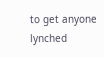to get anyone lynched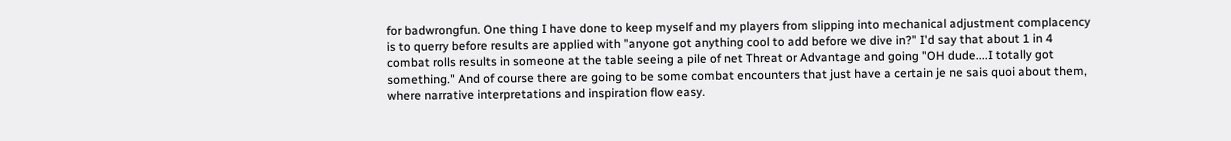for badwrongfun. One thing I have done to keep myself and my players from slipping into mechanical adjustment complacency is to querry before results are applied with "anyone got anything cool to add before we dive in?" I'd say that about 1 in 4 combat rolls results in someone at the table seeing a pile of net Threat or Advantage and going "OH dude....I totally got something." And of course there are going to be some combat encounters that just have a certain je ne sais quoi about them, where narrative interpretations and inspiration flow easy.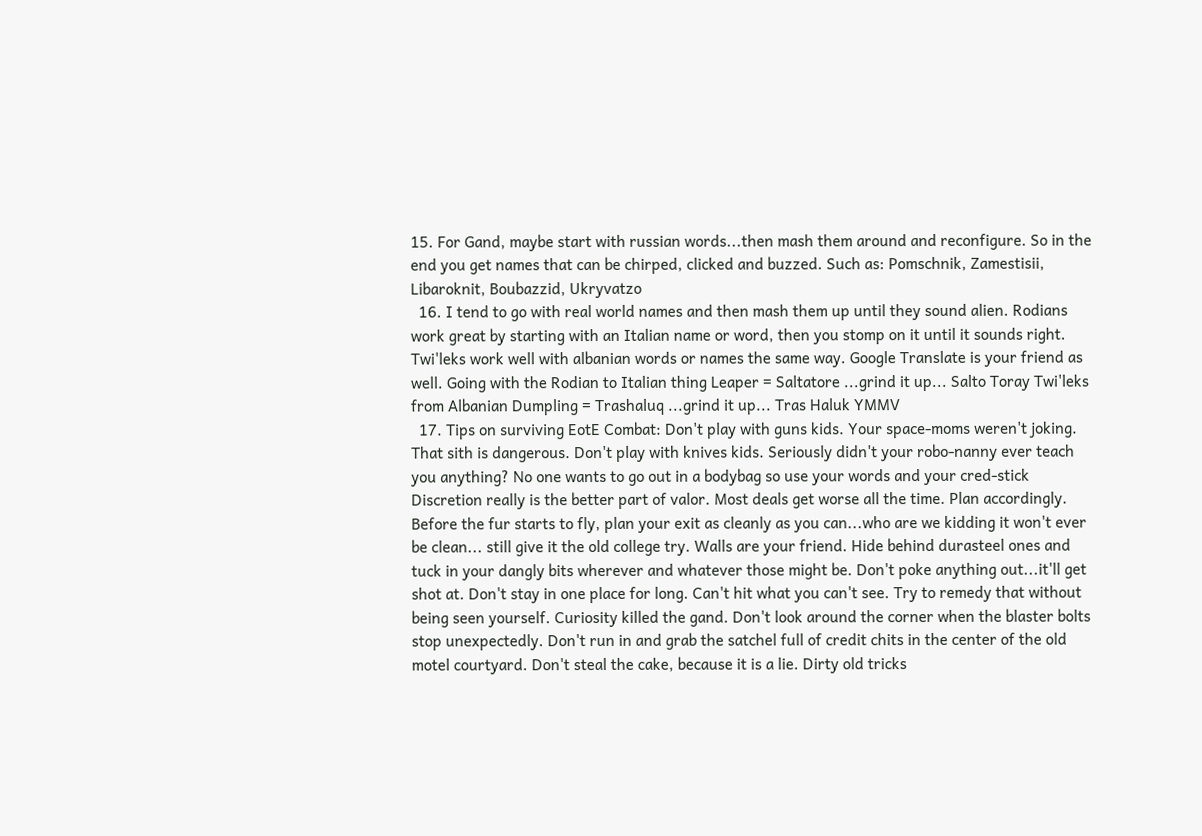15. For Gand, maybe start with russian words...then mash them around and reconfigure. So in the end you get names that can be chirped, clicked and buzzed. Such as: Pomschnik, Zamestisii, Libaroknit, Boubazzid, Ukryvatzo
  16. I tend to go with real world names and then mash them up until they sound alien. Rodians work great by starting with an Italian name or word, then you stomp on it until it sounds right. Twi'leks work well with albanian words or names the same way. Google Translate is your friend as well. Going with the Rodian to Italian thing Leaper = Saltatore ...grind it up... Salto Toray Twi'leks from Albanian Dumpling = Trashaluq ...grind it up... Tras Haluk YMMV
  17. Tips on surviving EotE Combat: Don't play with guns kids. Your space-moms weren't joking. That sith is dangerous. Don't play with knives kids. Seriously didn't your robo-nanny ever teach you anything? No one wants to go out in a bodybag so use your words and your cred-stick Discretion really is the better part of valor. Most deals get worse all the time. Plan accordingly. Before the fur starts to fly, plan your exit as cleanly as you can...who are we kidding it won't ever be clean... still give it the old college try. Walls are your friend. Hide behind durasteel ones and tuck in your dangly bits wherever and whatever those might be. Don't poke anything out...it'll get shot at. Don't stay in one place for long. Can't hit what you can't see. Try to remedy that without being seen yourself. Curiosity killed the gand. Don't look around the corner when the blaster bolts stop unexpectedly. Don't run in and grab the satchel full of credit chits in the center of the old motel courtyard. Don't steal the cake, because it is a lie. Dirty old tricks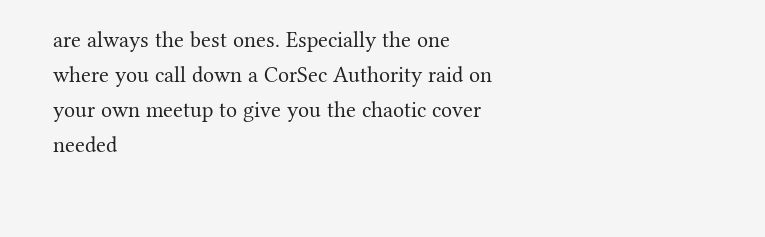are always the best ones. Especially the one where you call down a CorSec Authority raid on your own meetup to give you the chaotic cover needed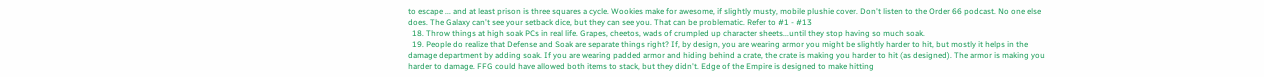to escape ... and at least prison is three squares a cycle. Wookies make for awesome, if slightly musty, mobile plushie cover. Don't listen to the Order 66 podcast. No one else does. The Galaxy can't see your setback dice, but they can see you. That can be problematic. Refer to #1 - #13
  18. Throw things at high soak PCs in real life. Grapes, cheetos, wads of crumpled up character sheets...until they stop having so much soak.
  19. People do realize that Defense and Soak are separate things right? If, by design, you are wearing armor you might be slightly harder to hit, but mostly it helps in the damage department by adding soak. If you are wearing padded armor and hiding behind a crate, the crate is making you harder to hit (as designed). The armor is making you harder to damage. FFG could have allowed both items to stack, but they didn't. Edge of the Empire is designed to make hitting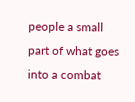people a small part of what goes into a combat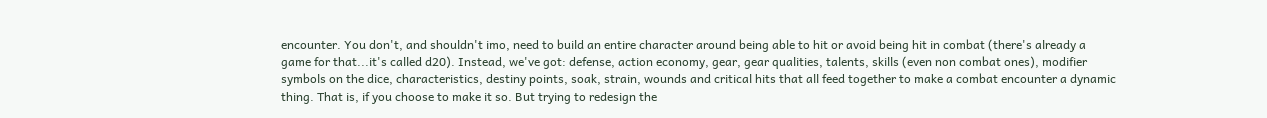encounter. You don't, and shouldn't imo, need to build an entire character around being able to hit or avoid being hit in combat (there's already a game for that...it's called d20). Instead, we've got: defense, action economy, gear, gear qualities, talents, skills (even non combat ones), modifier symbols on the dice, characteristics, destiny points, soak, strain, wounds and critical hits that all feed together to make a combat encounter a dynamic thing. That is, if you choose to make it so. But trying to redesign the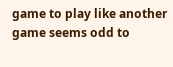game to play like another game seems odd to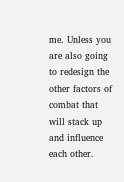me. Unless you are also going to redesign the other factors of combat that will stack up and influence each other.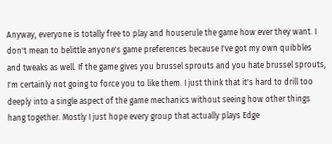Anyway, everyone is totally free to play and houserule the game how ever they want. I don't mean to belittle anyone's game preferences because I've got my own quibbles and tweaks as well. If the game gives you brussel sprouts and you hate brussel sprouts, I'm certainly not going to force you to like them. I just think that it's hard to drill too deeply into a single aspect of the game mechanics without seeing how other things hang together. Mostly I just hope every group that actually plays Edge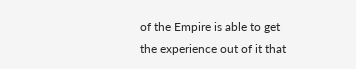of the Empire is able to get the experience out of it that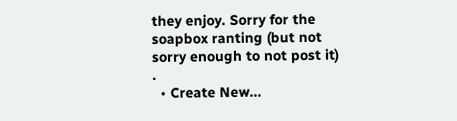they enjoy. Sorry for the soapbox ranting (but not sorry enough to not post it) .
  • Create New...